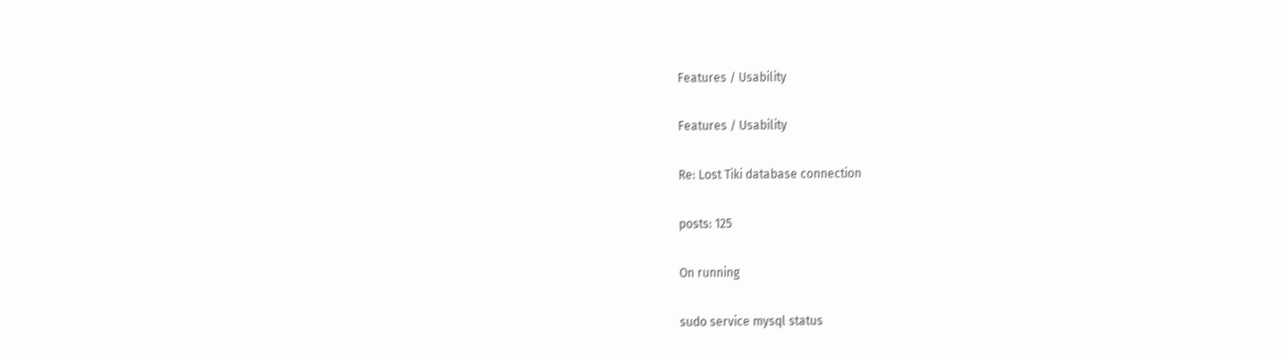Features / Usability

Features / Usability

Re: Lost Tiki database connection

posts: 125

On running

sudo service mysql status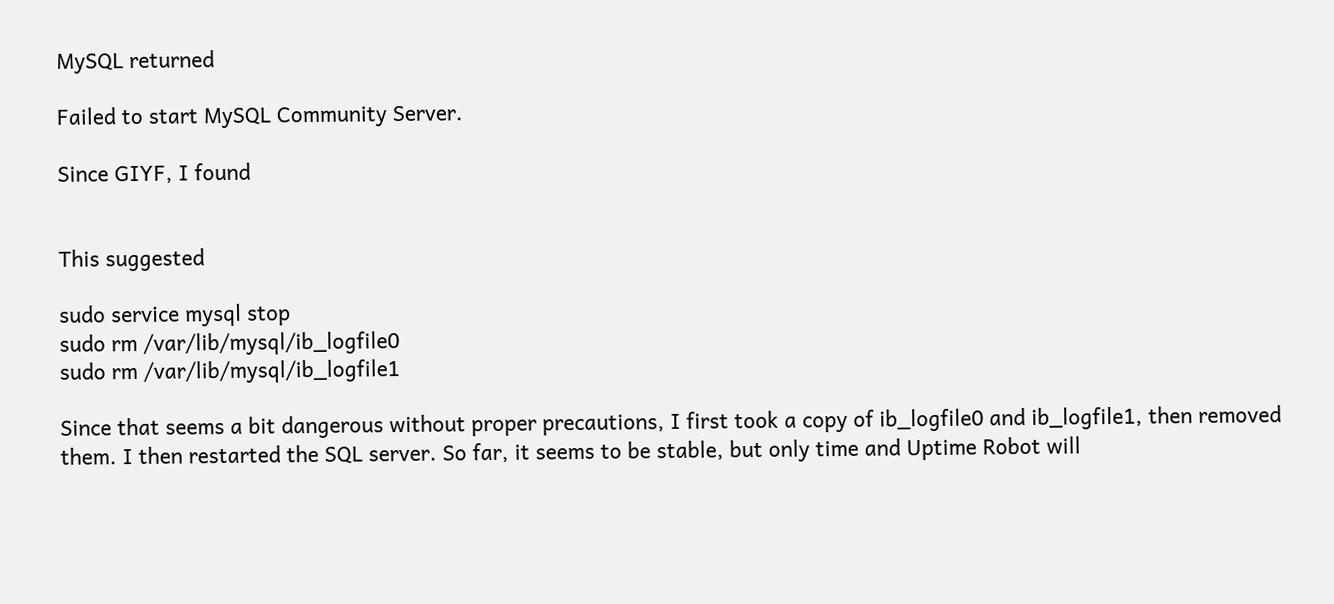MySQL returned

Failed to start MySQL Community Server.

Since GIYF, I found


This suggested

sudo service mysql stop
sudo rm /var/lib/mysql/ib_logfile0
sudo rm /var/lib/mysql/ib_logfile1

Since that seems a bit dangerous without proper precautions, I first took a copy of ib_logfile0 and ib_logfile1, then removed them. I then restarted the SQL server. So far, it seems to be stable, but only time and Uptime Robot will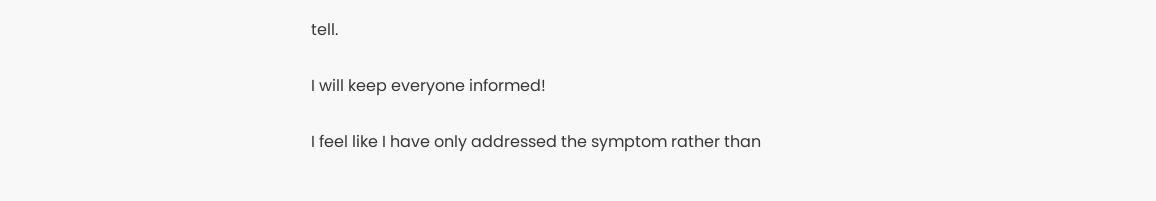tell.

I will keep everyone informed!

I feel like I have only addressed the symptom rather than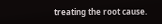treating the root cause.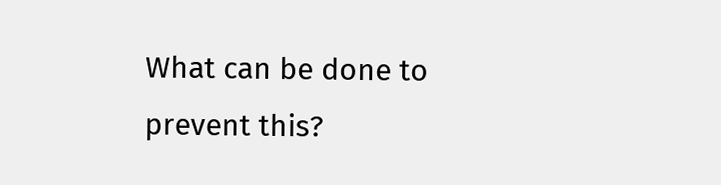What can be done to prevent this?